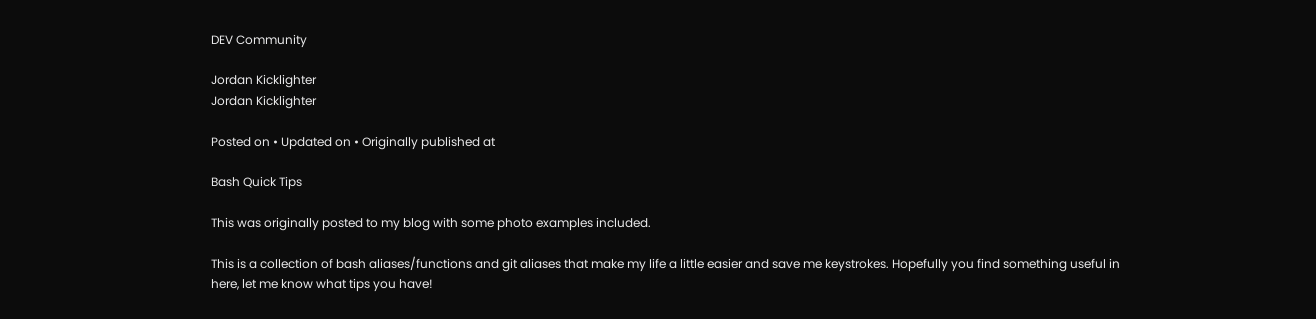DEV Community

Jordan Kicklighter
Jordan Kicklighter

Posted on • Updated on • Originally published at

Bash Quick Tips

This was originally posted to my blog with some photo examples included.

This is a collection of bash aliases/functions and git aliases that make my life a little easier and save me keystrokes. Hopefully you find something useful in here, let me know what tips you have!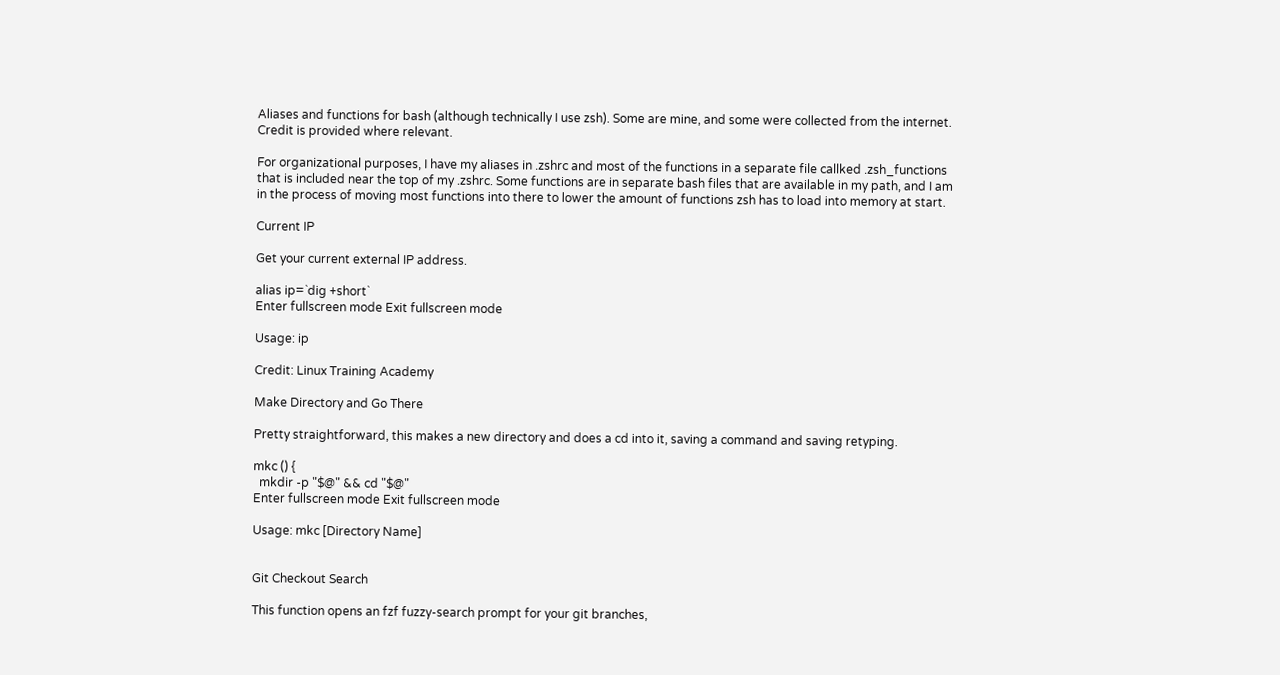Aliases and functions for bash (although technically I use zsh). Some are mine, and some were collected from the internet. Credit is provided where relevant.

For organizational purposes, I have my aliases in .zshrc and most of the functions in a separate file callked .zsh_functions that is included near the top of my .zshrc. Some functions are in separate bash files that are available in my path, and I am in the process of moving most functions into there to lower the amount of functions zsh has to load into memory at start.

Current IP

Get your current external IP address.

alias ip=`dig +short`
Enter fullscreen mode Exit fullscreen mode

Usage: ip

Credit: Linux Training Academy

Make Directory and Go There

Pretty straightforward, this makes a new directory and does a cd into it, saving a command and saving retyping.

mkc () {
  mkdir -p "$@" && cd "$@"
Enter fullscreen mode Exit fullscreen mode

Usage: mkc [Directory Name]


Git Checkout Search

This function opens an fzf fuzzy-search prompt for your git branches,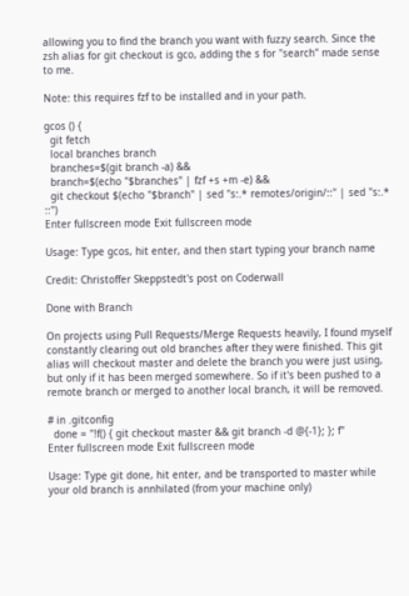allowing you to find the branch you want with fuzzy search. Since the zsh alias for git checkout is gco, adding the s for "search" made sense to me.

Note: this requires fzf to be installed and in your path.

gcos () {
  git fetch
  local branches branch
  branches=$(git branch -a) &&
  branch=$(echo "$branches" | fzf +s +m -e) &&
  git checkout $(echo "$branch" | sed "s:.* remotes/origin/::" | sed "s:.* ::")
Enter fullscreen mode Exit fullscreen mode

Usage: Type gcos, hit enter, and then start typing your branch name

Credit: Christoffer Skeppstedt's post on Coderwall

Done with Branch

On projects using Pull Requests/Merge Requests heavily, I found myself constantly clearing out old branches after they were finished. This git alias will checkout master and delete the branch you were just using, but only if it has been merged somewhere. So if it's been pushed to a remote branch or merged to another local branch, it will be removed.

# in .gitconfig
  done = "!f() { git checkout master && git branch -d @{-1}; }; f"
Enter fullscreen mode Exit fullscreen mode

Usage: Type git done, hit enter, and be transported to master while your old branch is annhilated (from your machine only)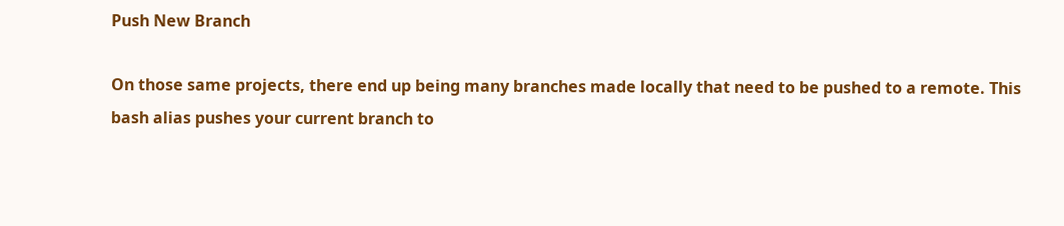Push New Branch

On those same projects, there end up being many branches made locally that need to be pushed to a remote. This bash alias pushes your current branch to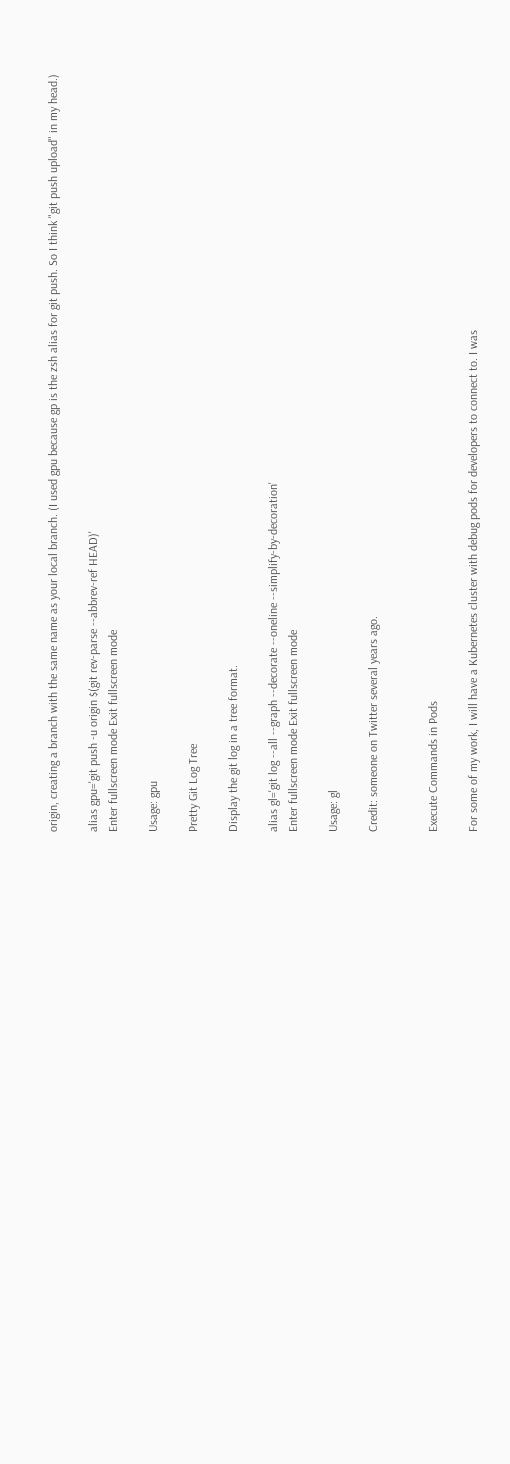origin, creating a branch with the same name as your local branch. (I used gpu because gp is the zsh alias for git push. So I think "git push upload" in my head.)

alias gpu='git push -u origin $(git rev-parse --abbrev-ref HEAD)'
Enter fullscreen mode Exit fullscreen mode

Usage: gpu

Pretty Git Log Tree

Display the git log in a tree format.

alias gl='git log --all --graph --decorate --oneline --simplify-by-decoration'
Enter fullscreen mode Exit fullscreen mode

Usage: gl

Credit: someone on Twitter several years ago.


Execute Commands in Pods

For some of my work, I will have a Kubernetes cluster with debug pods for developers to connect to. I was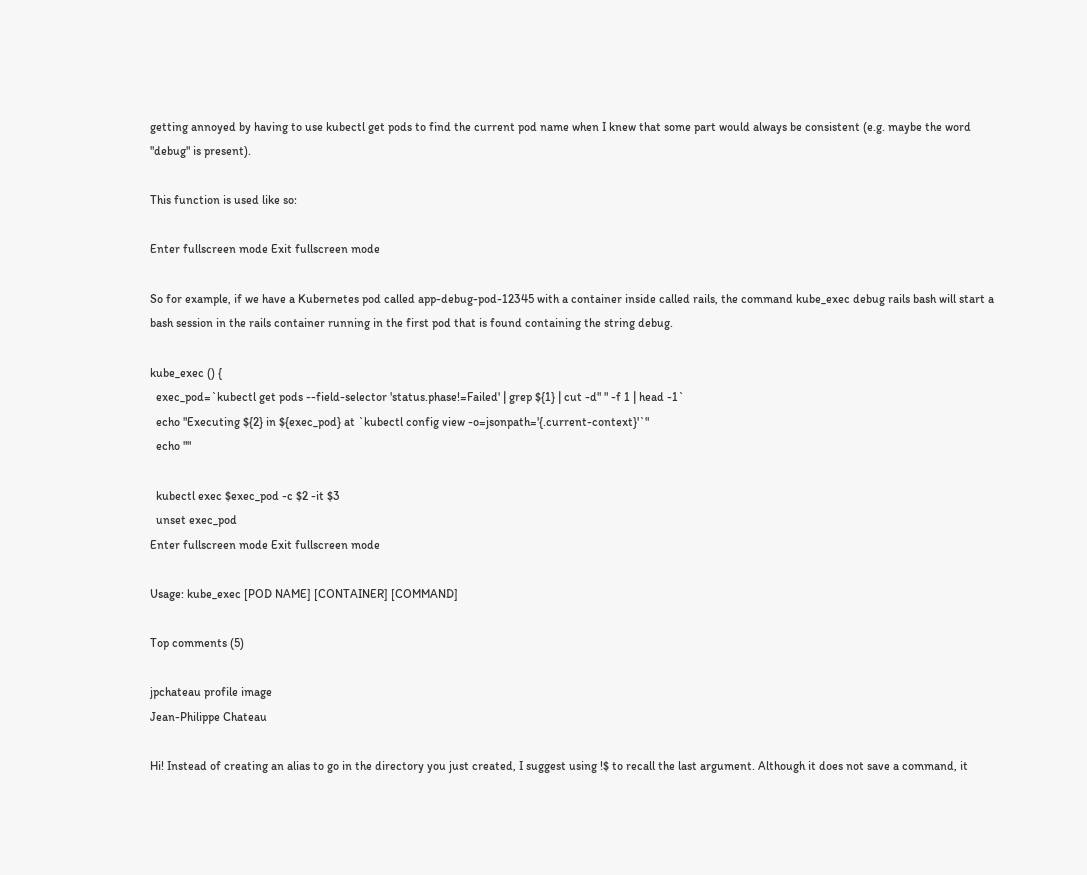getting annoyed by having to use kubectl get pods to find the current pod name when I knew that some part would always be consistent (e.g. maybe the word "debug" is present).

This function is used like so:

Enter fullscreen mode Exit fullscreen mode

So for example, if we have a Kubernetes pod called app-debug-pod-12345 with a container inside called rails, the command kube_exec debug rails bash will start a bash session in the rails container running in the first pod that is found containing the string debug.

kube_exec () {
  exec_pod=`kubectl get pods --field-selector 'status.phase!=Failed' | grep ${1} | cut -d" " -f 1 | head -1`
  echo "Executing ${2} in ${exec_pod} at `kubectl config view -o=jsonpath='{.current-context}'`"
  echo ""

  kubectl exec $exec_pod -c $2 -it $3
  unset exec_pod
Enter fullscreen mode Exit fullscreen mode

Usage: kube_exec [POD NAME] [CONTAINER] [COMMAND]

Top comments (5)

jpchateau profile image
Jean-Philippe Chateau

Hi! Instead of creating an alias to go in the directory you just created, I suggest using !$ to recall the last argument. Although it does not save a command, it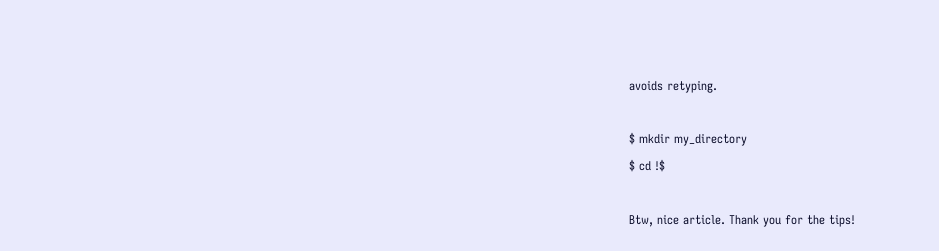avoids retyping.

$ mkdir my_directory
$ cd !$

Btw, nice article. Thank you for the tips!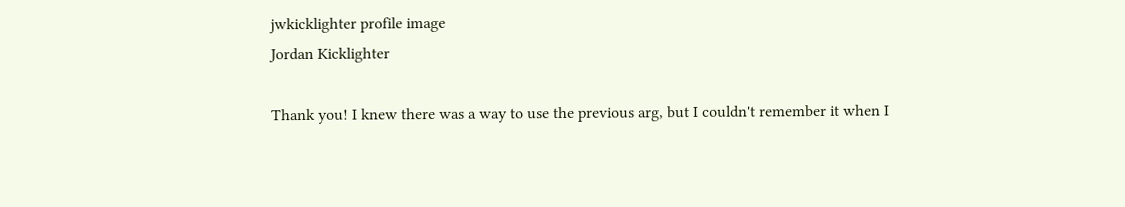jwkicklighter profile image
Jordan Kicklighter

Thank you! I knew there was a way to use the previous arg, but I couldn't remember it when I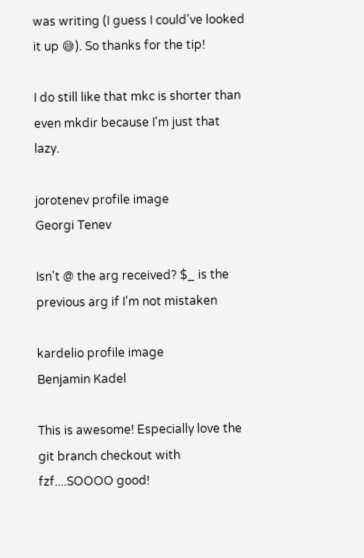was writing (I guess I could've looked it up 😅). So thanks for the tip!

I do still like that mkc is shorter than even mkdir because I'm just that lazy.

jorotenev profile image
Georgi Tenev

Isn't @ the arg received? $_ is the previous arg if I'm not mistaken

kardelio profile image
Benjamin Kadel

This is awesome! Especially love the git branch checkout with fzf....SOOOO good!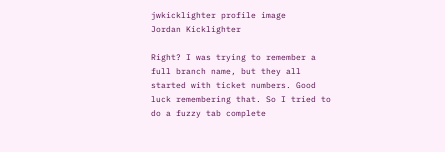jwkicklighter profile image
Jordan Kicklighter

Right? I was trying to remember a full branch name, but they all started with ticket numbers. Good luck remembering that. So I tried to do a fuzzy tab complete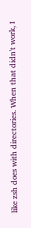like zsh does with directories. When that didn't work, I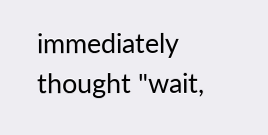immediately thought "wait,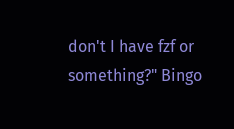don't I have fzf or something?" Bingo